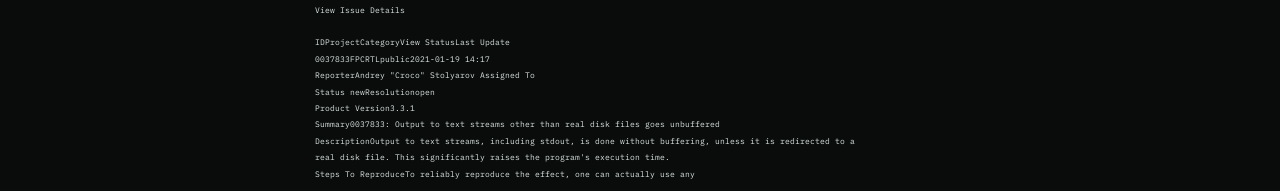View Issue Details

IDProjectCategoryView StatusLast Update
0037833FPCRTLpublic2021-01-19 14:17
ReporterAndrey "Croco" Stolyarov Assigned To
Status newResolutionopen
Product Version3.3.1
Summary0037833: Output to text streams other than real disk files goes unbuffered
DescriptionOutput to text streams, including stdout, is done without buffering, unless it is redirected to a real disk file. This significantly raises the program's execution time.
Steps To ReproduceTo reliably reproduce the effect, one can actually use any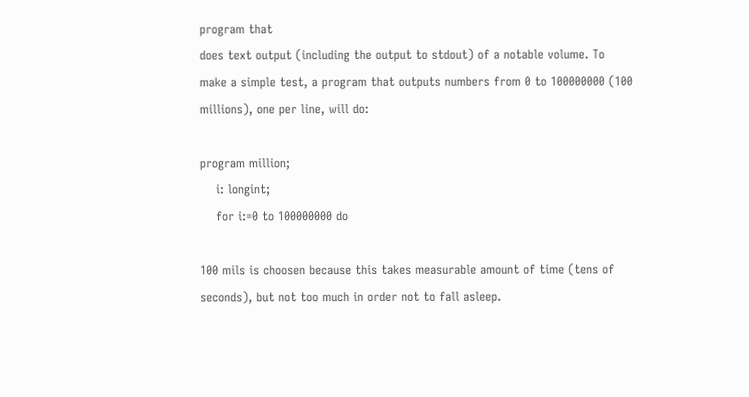program that
does text output (including the output to stdout) of a notable volume. To
make a simple test, a program that outputs numbers from 0 to 100000000 (100
millions), one per line, will do:

program million;
    i: longint;
    for i:=0 to 100000000 do

100 mils is choosen because this takes measurable amount of time (tens of
seconds), but not too much in order not to fall asleep.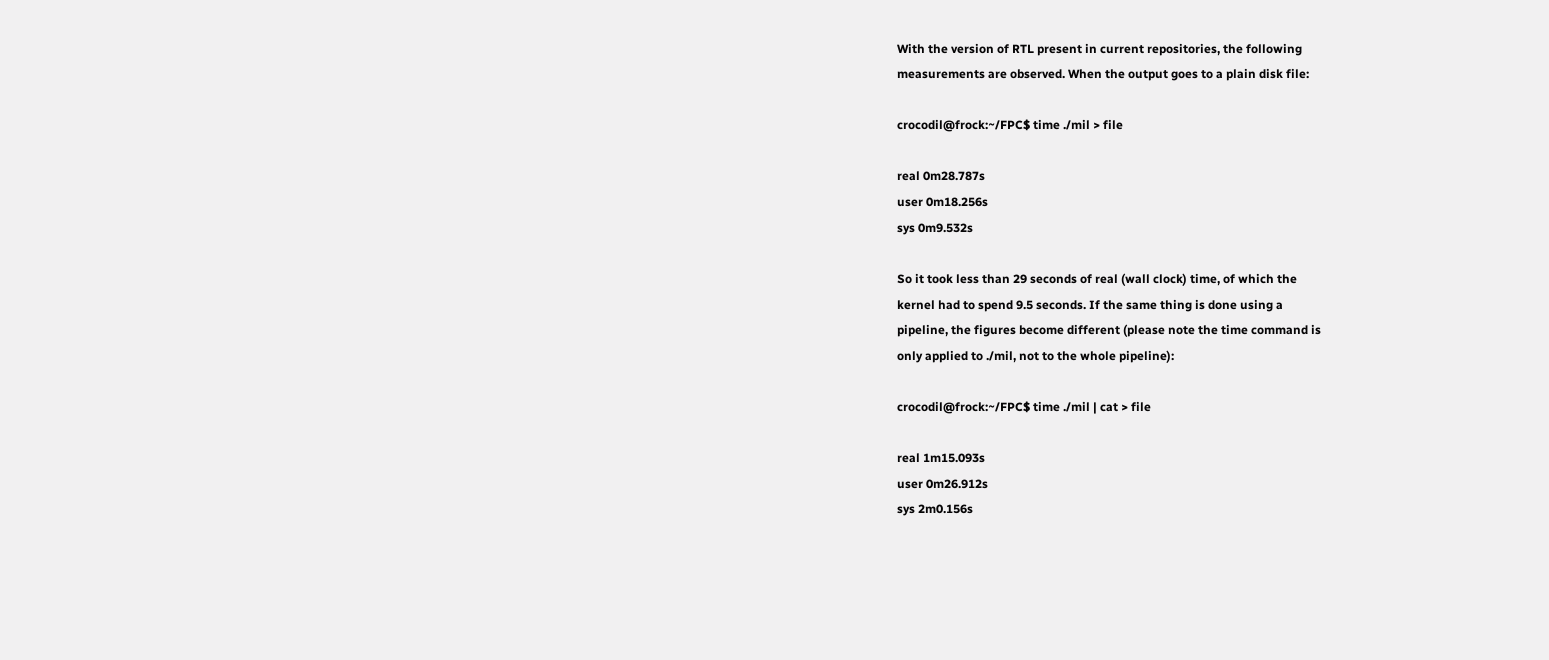With the version of RTL present in current repositories, the following
measurements are observed. When the output goes to a plain disk file:

crocodil@frock:~/FPC$ time ./mil > file

real 0m28.787s
user 0m18.256s
sys 0m9.532s

So it took less than 29 seconds of real (wall clock) time, of which the
kernel had to spend 9.5 seconds. If the same thing is done using a
pipeline, the figures become different (please note the time command is
only applied to ./mil, not to the whole pipeline):

crocodil@frock:~/FPC$ time ./mil | cat > file

real 1m15.093s
user 0m26.912s
sys 2m0.156s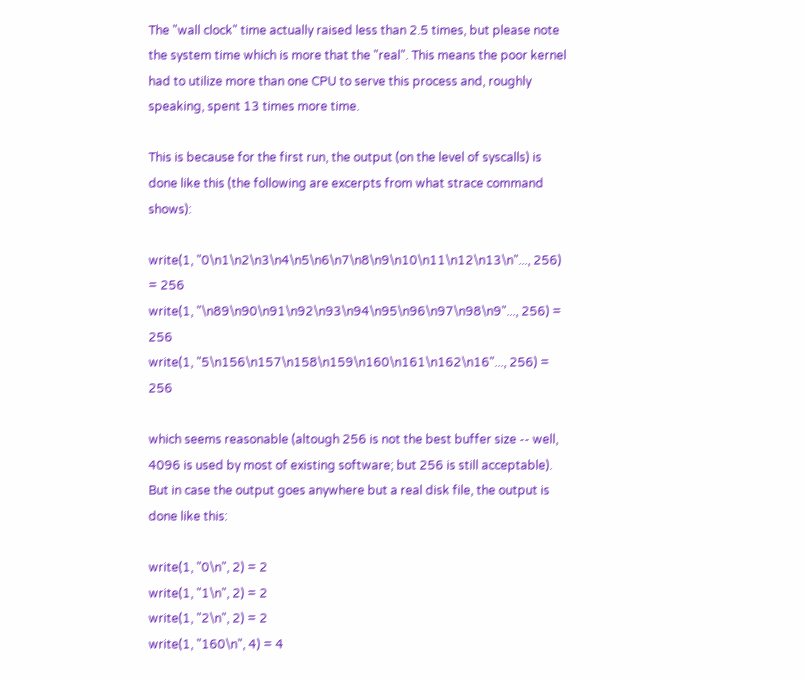The "wall clock" time actually raised less than 2.5 times, but please note
the system time which is more that the "real". This means the poor kernel
had to utilize more than one CPU to serve this process and, roughly
speaking, spent 13 times more time.

This is because for the first run, the output (on the level of syscalls) is
done like this (the following are excerpts from what strace command shows):

write(1, "0\n1\n2\n3\n4\n5\n6\n7\n8\n9\n10\n11\n12\n13\n"..., 256) = 256
write(1, "\n89\n90\n91\n92\n93\n94\n95\n96\n97\n98\n9"..., 256) = 256
write(1, "5\n156\n157\n158\n159\n160\n161\n162\n16"..., 256) = 256

which seems reasonable (altough 256 is not the best buffer size -- well,
4096 is used by most of existing software; but 256 is still acceptable).
But in case the output goes anywhere but a real disk file, the output is
done like this:

write(1, "0\n", 2) = 2
write(1, "1\n", 2) = 2
write(1, "2\n", 2) = 2
write(1, "160\n", 4) = 4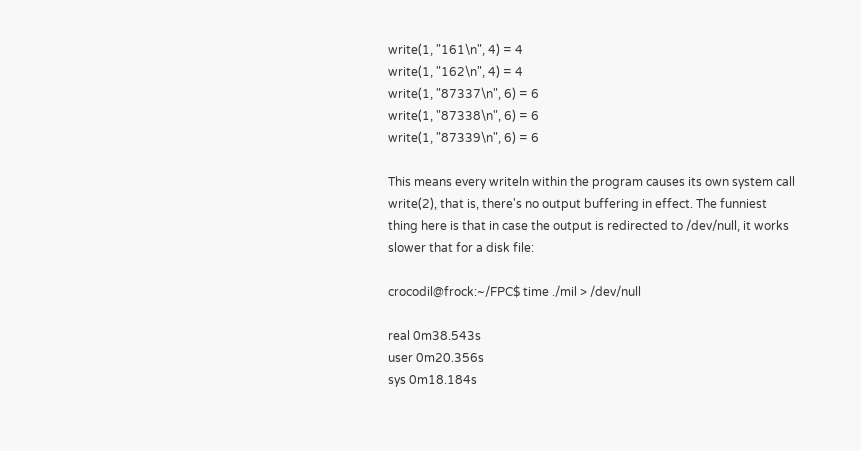write(1, "161\n", 4) = 4
write(1, "162\n", 4) = 4
write(1, "87337\n", 6) = 6
write(1, "87338\n", 6) = 6
write(1, "87339\n", 6) = 6

This means every writeln within the program causes its own system call
write(2), that is, there's no output buffering in effect. The funniest
thing here is that in case the output is redirected to /dev/null, it works
slower that for a disk file:

crocodil@frock:~/FPC$ time ./mil > /dev/null

real 0m38.543s
user 0m20.356s
sys 0m18.184s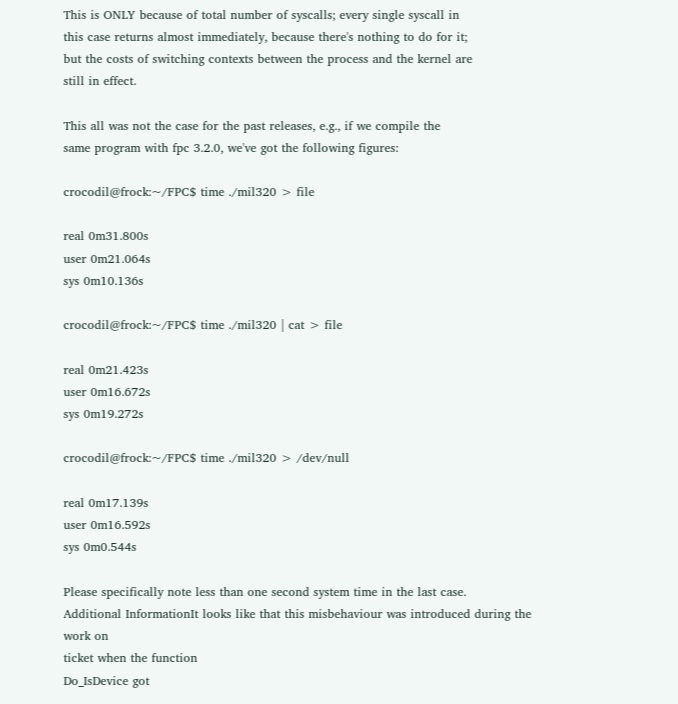This is ONLY because of total number of syscalls; every single syscall in
this case returns almost immediately, because there's nothing to do for it;
but the costs of switching contexts between the process and the kernel are
still in effect.

This all was not the case for the past releases, e.g., if we compile the
same program with fpc 3.2.0, we've got the following figures:

crocodil@frock:~/FPC$ time ./mil320 > file

real 0m31.800s
user 0m21.064s
sys 0m10.136s

crocodil@frock:~/FPC$ time ./mil320 | cat > file

real 0m21.423s
user 0m16.672s
sys 0m19.272s

crocodil@frock:~/FPC$ time ./mil320 > /dev/null

real 0m17.139s
user 0m16.592s
sys 0m0.544s

Please specifically note less than one second system time in the last case.
Additional InformationIt looks like that this misbehaviour was introduced during the work on
ticket when the function
Do_IsDevice got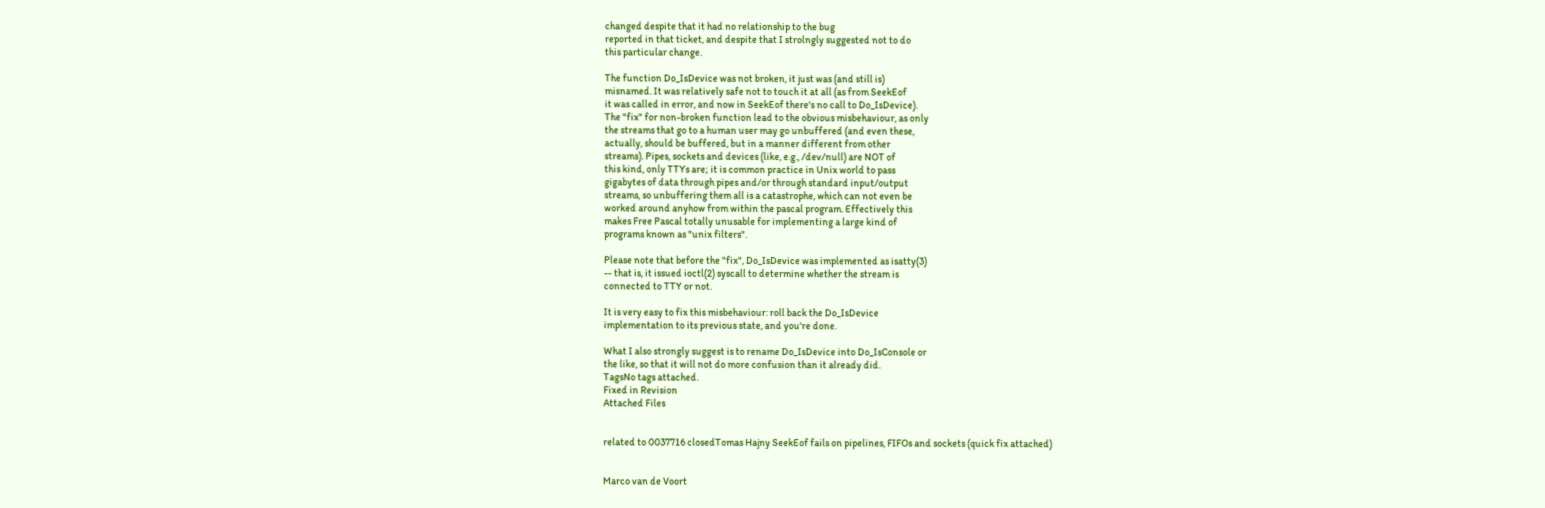changed despite that it had no relationship to the bug
reported in that ticket, and despite that I strolngly suggested not to do
this particular change.

The function Do_IsDevice was not broken, it just was (and still is)
misnamed. It was relatively safe not to touch it at all (as from SeekEof
it was called in error, and now in SeekEof there's no call to Do_IsDevice).
The "fix" for non-broken function lead to the obvious misbehaviour, as only
the streams that go to a human user may go unbuffered (and even these,
actually, should be buffered, but in a manner different from other
streams). Pipes, sockets and devices (like, e.g., /dev/null) are NOT of
this kind, only TTYs are; it is common practice in Unix world to pass
gigabytes of data through pipes and/or through standard input/output
streams, so unbuffering them all is a catastrophe, which can not even be
worked around anyhow from within the pascal program. Effectively this
makes Free Pascal totally unusable for implementing a large kind of
programs known as "unix filters".

Please note that before the "fix", Do_IsDevice was implemented as isatty(3)
-- that is, it issued ioctl(2) syscall to determine whether the stream is
connected to TTY or not.

It is very easy to fix this misbehaviour: roll back the Do_IsDevice
implementation to its previous state, and you're done.

What I also strongly suggest is to rename Do_IsDevice into Do_IsConsole or
the like, so that it will not do more confusion than it already did.
TagsNo tags attached.
Fixed in Revision
Attached Files


related to 0037716 closedTomas Hajny SeekEof fails on pipelines, FIFOs and sockets (quick fix attached)


Marco van de Voort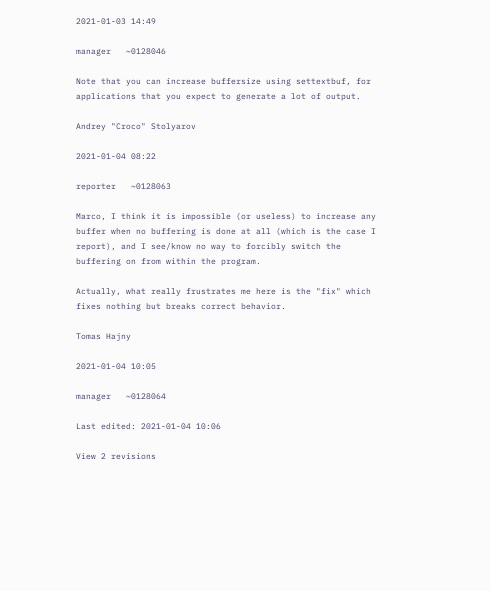2021-01-03 14:49

manager   ~0128046

Note that you can increase buffersize using settextbuf, for applications that you expect to generate a lot of output.

Andrey "Croco" Stolyarov

2021-01-04 08:22

reporter   ~0128063

Marco, I think it is impossible (or useless) to increase any buffer when no buffering is done at all (which is the case I report), and I see/know no way to forcibly switch the buffering on from within the program.

Actually, what really frustrates me here is the "fix" which fixes nothing but breaks correct behavior.

Tomas Hajny

2021-01-04 10:05

manager   ~0128064

Last edited: 2021-01-04 10:06

View 2 revisions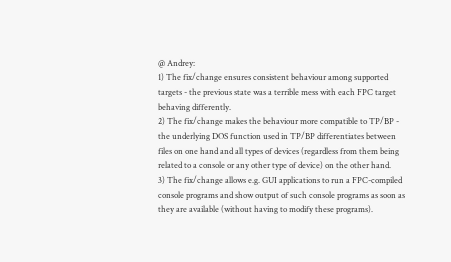@ Andrey:
1) The fix/change ensures consistent behaviour among supported targets - the previous state was a terrible mess with each FPC target behaving differently.
2) The fix/change makes the behaviour more compatible to TP/BP - the underlying DOS function used in TP/BP differentiates between files on one hand and all types of devices (regardless from them being related to a console or any other type of device) on the other hand.
3) The fix/change allows e.g. GUI applications to run a FPC-compiled console programs and show output of such console programs as soon as they are available (without having to modify these programs).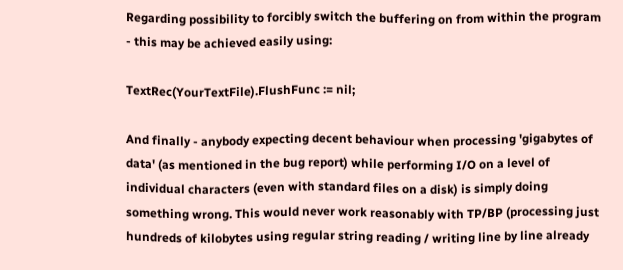Regarding possibility to forcibly switch the buffering on from within the program - this may be achieved easily using:

TextRec(YourTextFile).FlushFunc := nil;

And finally - anybody expecting decent behaviour when processing 'gigabytes of data' (as mentioned in the bug report) while performing I/O on a level of individual characters (even with standard files on a disk) is simply doing something wrong. This would never work reasonably with TP/BP (processing just hundreds of kilobytes using regular string reading / writing line by line already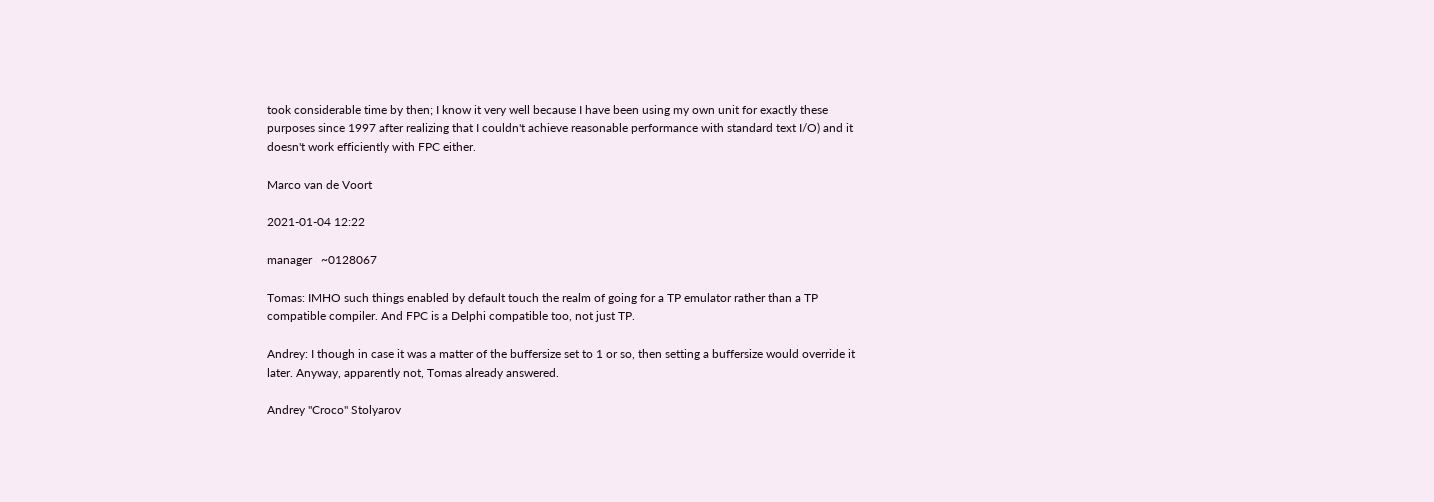took considerable time by then; I know it very well because I have been using my own unit for exactly these purposes since 1997 after realizing that I couldn't achieve reasonable performance with standard text I/O) and it doesn't work efficiently with FPC either.

Marco van de Voort

2021-01-04 12:22

manager   ~0128067

Tomas: IMHO such things enabled by default touch the realm of going for a TP emulator rather than a TP compatible compiler. And FPC is a Delphi compatible too, not just TP.

Andrey: I though in case it was a matter of the buffersize set to 1 or so, then setting a buffersize would override it later. Anyway, apparently not, Tomas already answered.

Andrey "Croco" Stolyarov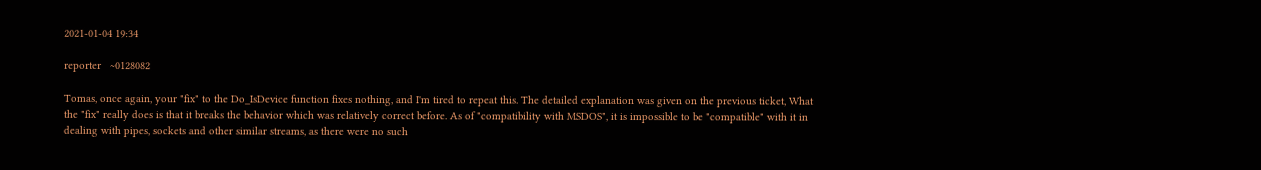2021-01-04 19:34

reporter   ~0128082

Tomas, once again, your "fix" to the Do_IsDevice function fixes nothing, and I'm tired to repeat this. The detailed explanation was given on the previous ticket, What the "fix" really does is that it breaks the behavior which was relatively correct before. As of "compatibility with MSDOS", it is impossible to be "compatible" with it in dealing with pipes, sockets and other similar streams, as there were no such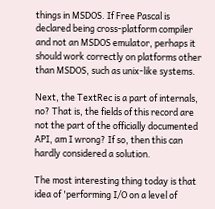things in MSDOS. If Free Pascal is declared being cross-platform compiler and not an MSDOS emulator, perhaps it should work correctly on platforms other than MSDOS, such as unix-like systems.

Next, the TextRec is a part of internals, no? That is, the fields of this record are not the part of the officially documented API, am I wrong? If so, then this can hardly considered a solution.

The most interesting thing today is that idea of 'performing I/O on a level of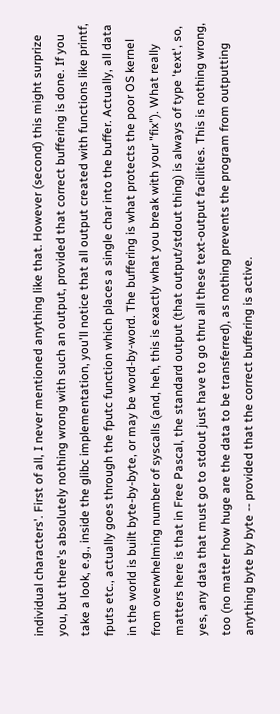individual characters'. First of all, I never mentioned anything like that. However (second) this might surprize you, but there's absolutely nothing wrong with such an output, provided that correct buffering is done. If you take a look, e.g., inside the glibc implementation, you'll notice that all output created with functions like printf, fputs etc., actually goes through the fputc function which places a single char into the buffer. Actually, all data in the world is built byte-by-byte, or may be word-by-word. The buffering is what protects the poor OS kernel from overwhelming number of syscalls (and, heh, this is exactly what you break with your "fix"). What really matters here is that in Free Pascal, the standard output (that output/stdout thing) is always of type 'text', so, yes, any data that must go to stdout just have to go thru all these text-output facilities. This is nothing wrong, too (no matter how huge are the data to be transferred), as nothing prevents the program from outputting anything byte by byte -- provided that the correct buffering is active.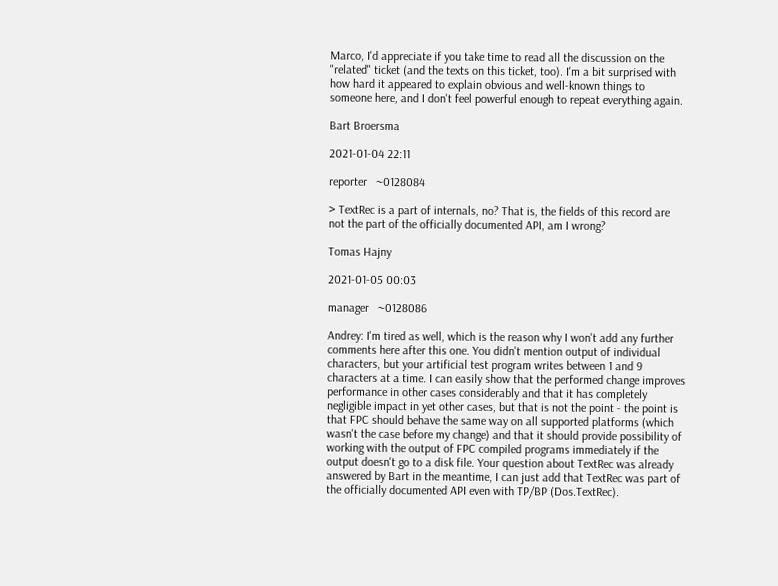Marco, I'd appreciate if you take time to read all the discussion on the "related" ticket (and the texts on this ticket, too). I'm a bit surprised with how hard it appeared to explain obvious and well-known things to someone here, and I don't feel powerful enough to repeat everything again.

Bart Broersma

2021-01-04 22:11

reporter   ~0128084

> TextRec is a part of internals, no? That is, the fields of this record are not the part of the officially documented API, am I wrong?

Tomas Hajny

2021-01-05 00:03

manager   ~0128086

Andrey: I'm tired as well, which is the reason why I won't add any further comments here after this one. You didn't mention output of individual characters, but your artificial test program writes between 1 and 9 characters at a time. I can easily show that the performed change improves performance in other cases considerably and that it has completely negligible impact in yet other cases, but that is not the point - the point is that FPC should behave the same way on all supported platforms (which wasn't the case before my change) and that it should provide possibility of working with the output of FPC compiled programs immediately if the output doesn't go to a disk file. Your question about TextRec was already answered by Bart in the meantime, I can just add that TextRec was part of the officially documented API even with TP/BP (Dos.TextRec).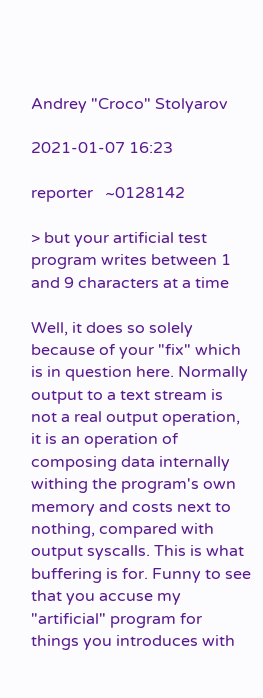Andrey "Croco" Stolyarov

2021-01-07 16:23

reporter   ~0128142

> but your artificial test program writes between 1 and 9 characters at a time

Well, it does so solely because of your "fix" which is in question here. Normally output to a text stream is not a real output operation, it is an operation of composing data internally withing the program's own memory and costs next to nothing, compared with output syscalls. This is what buffering is for. Funny to see that you accuse my "artificial" program for things you introduces with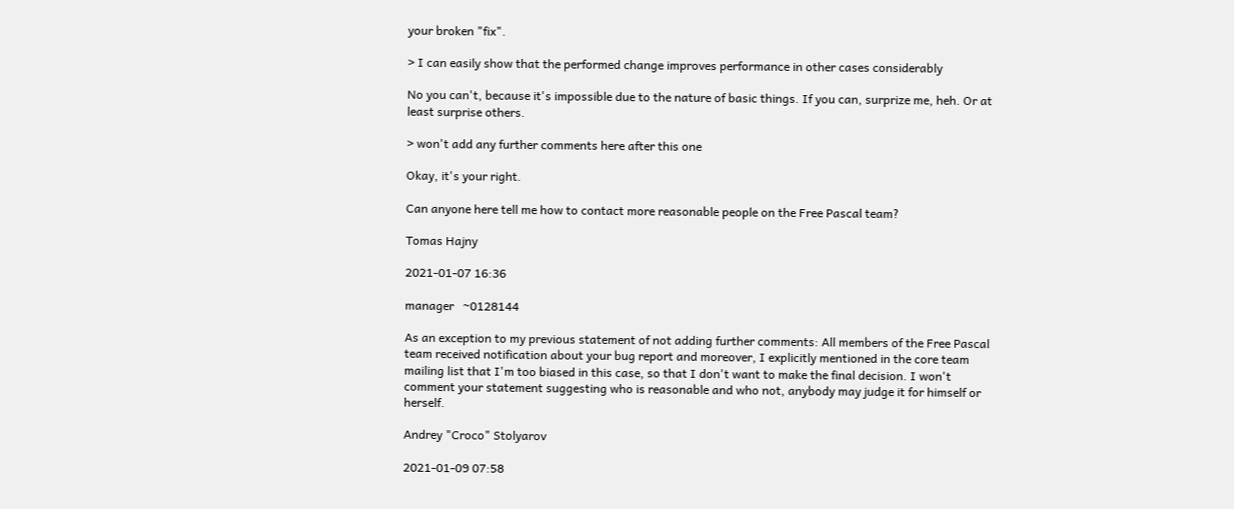your broken "fix".

> I can easily show that the performed change improves performance in other cases considerably

No you can't, because it's impossible due to the nature of basic things. If you can, surprize me, heh. Or at least surprise others.

> won't add any further comments here after this one

Okay, it's your right.

Can anyone here tell me how to contact more reasonable people on the Free Pascal team?

Tomas Hajny

2021-01-07 16:36

manager   ~0128144

As an exception to my previous statement of not adding further comments: All members of the Free Pascal team received notification about your bug report and moreover, I explicitly mentioned in the core team mailing list that I'm too biased in this case, so that I don't want to make the final decision. I won't comment your statement suggesting who is reasonable and who not, anybody may judge it for himself or herself.

Andrey "Croco" Stolyarov

2021-01-09 07:58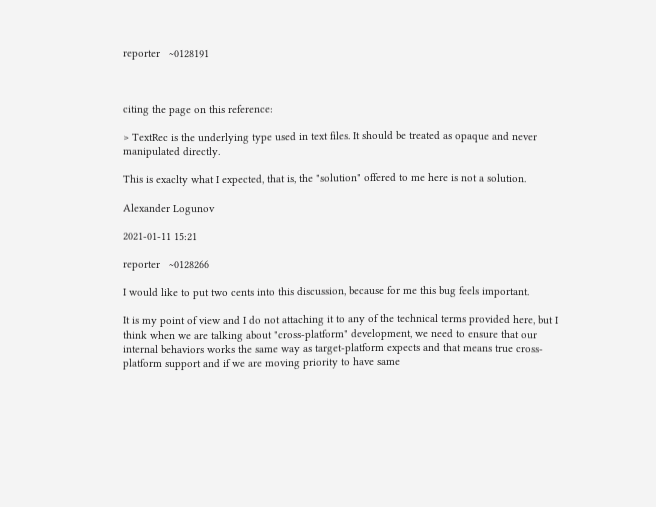reporter   ~0128191



citing the page on this reference:

> TextRec is the underlying type used in text files. It should be treated as opaque and never manipulated directly.

This is exaclty what I expected, that is, the "solution" offered to me here is not a solution.

Alexander Logunov

2021-01-11 15:21

reporter   ~0128266

I would like to put two cents into this discussion, because for me this bug feels important.

It is my point of view and I do not attaching it to any of the technical terms provided here, but I think when we are talking about "cross-platform" development, we need to ensure that our internal behaviors works the same way as target-platform expects and that means true cross-platform support and if we are moving priority to have same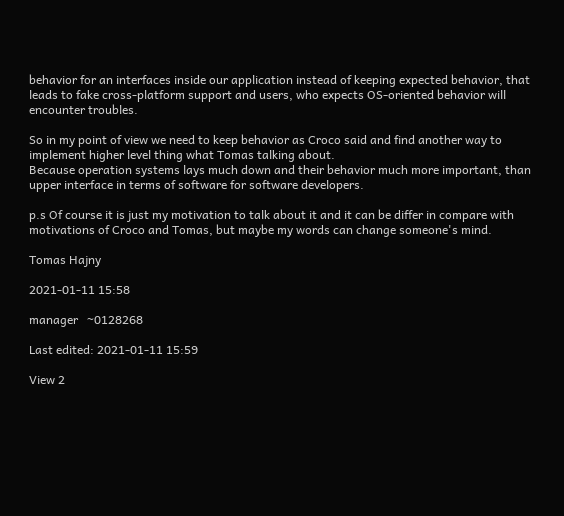behavior for an interfaces inside our application instead of keeping expected behavior, that leads to fake cross-platform support and users, who expects OS-oriented behavior will encounter troubles.

So in my point of view we need to keep behavior as Croco said and find another way to implement higher level thing what Tomas talking about.
Because operation systems lays much down and their behavior much more important, than upper interface in terms of software for software developers.

p.s Of course it is just my motivation to talk about it and it can be differ in compare with motivations of Croco and Tomas, but maybe my words can change someone's mind.

Tomas Hajny

2021-01-11 15:58

manager   ~0128268

Last edited: 2021-01-11 15:59

View 2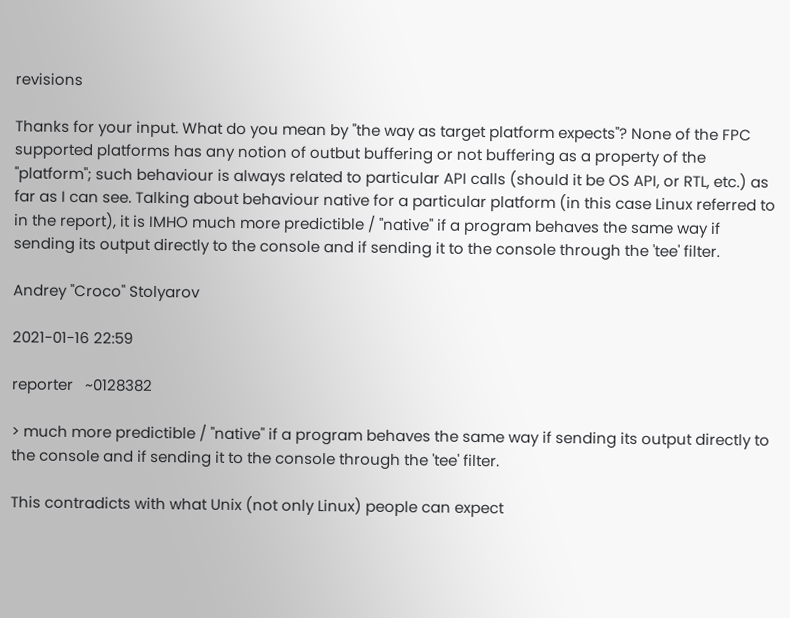revisions

Thanks for your input. What do you mean by "the way as target platform expects"? None of the FPC supported platforms has any notion of outbut buffering or not buffering as a property of the "platform"; such behaviour is always related to particular API calls (should it be OS API, or RTL, etc.) as far as I can see. Talking about behaviour native for a particular platform (in this case Linux referred to in the report), it is IMHO much more predictible / "native" if a program behaves the same way if sending its output directly to the console and if sending it to the console through the 'tee' filter.

Andrey "Croco" Stolyarov

2021-01-16 22:59

reporter   ~0128382

> much more predictible / "native" if a program behaves the same way if sending its output directly to the console and if sending it to the console through the 'tee' filter.

This contradicts with what Unix (not only Linux) people can expect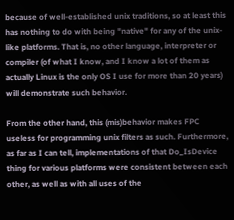because of well-established unix traditions, so at least this has nothing to do with being "native" for any of the unix-like platforms. That is, no other language, interpreter or compiler (of what I know, and I know a lot of them as actually Linux is the only OS I use for more than 20 years) will demonstrate such behavior.

From the other hand, this (mis)behavior makes FPC useless for programming unix filters as such. Furthermore, as far as I can tell, implementations of that Do_IsDevice thing for various platforms were consistent between each other, as well as with all uses of the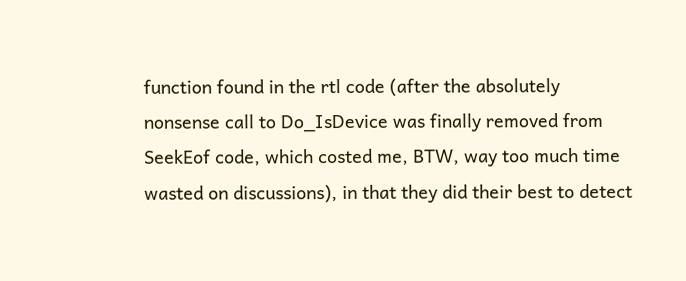function found in the rtl code (after the absolutely nonsense call to Do_IsDevice was finally removed from SeekEof code, which costed me, BTW, way too much time wasted on discussions), in that they did their best to detect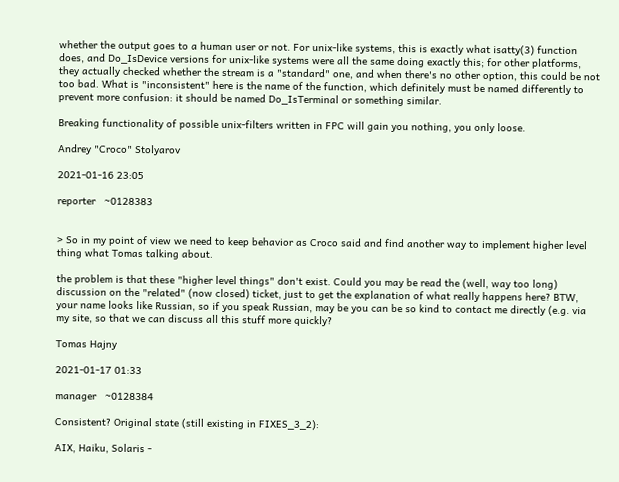whether the output goes to a human user or not. For unix-like systems, this is exactly what isatty(3) function does, and Do_IsDevice versions for unix-like systems were all the same doing exactly this; for other platforms, they actually checked whether the stream is a "standard" one, and when there's no other option, this could be not too bad. What is "inconsistent" here is the name of the function, which definitely must be named differently to prevent more confusion: it should be named Do_IsTerminal or something similar.

Breaking functionality of possible unix-filters written in FPC will gain you nothing, you only loose.

Andrey "Croco" Stolyarov

2021-01-16 23:05

reporter   ~0128383


> So in my point of view we need to keep behavior as Croco said and find another way to implement higher level thing what Tomas talking about.

the problem is that these "higher level things" don't exist. Could you may be read the (well, way too long) discussion on the "related" (now closed) ticket, just to get the explanation of what really happens here? BTW, your name looks like Russian, so if you speak Russian, may be you can be so kind to contact me directly (e.g. via my site, so that we can discuss all this stuff more quickly?

Tomas Hajny

2021-01-17 01:33

manager   ~0128384

Consistent? Original state (still existing in FIXES_3_2):

AIX, Haiku, Solaris -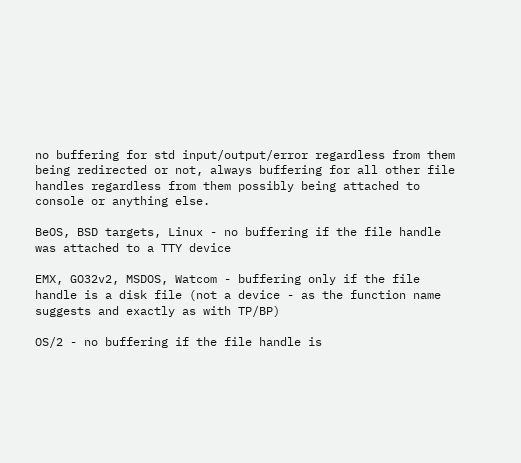no buffering for std input/output/error regardless from them being redirected or not, always buffering for all other file handles regardless from them possibly being attached to console or anything else.

BeOS, BSD targets, Linux - no buffering if the file handle was attached to a TTY device

EMX, GO32v2, MSDOS, Watcom - buffering only if the file handle is a disk file (not a device - as the function name suggests and exactly as with TP/BP)

OS/2 - no buffering if the file handle is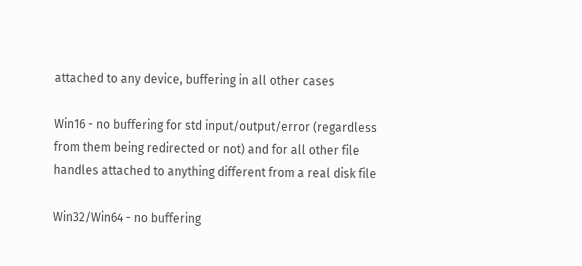attached to any device, buffering in all other cases

Win16 - no buffering for std input/output/error (regardless from them being redirected or not) and for all other file handles attached to anything different from a real disk file

Win32/Win64 - no buffering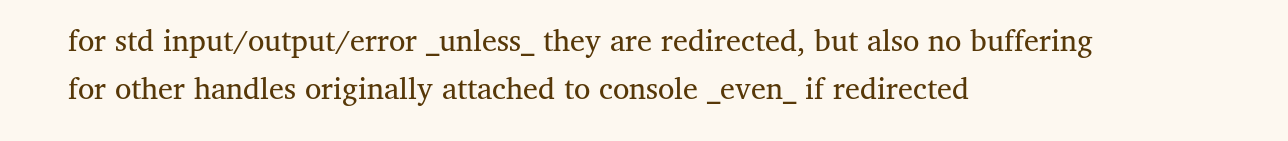for std input/output/error _unless_ they are redirected, but also no buffering for other handles originally attached to console _even_ if redirected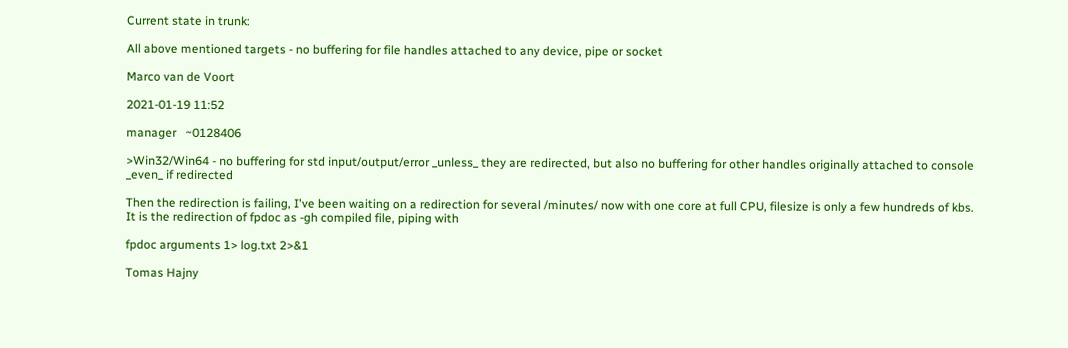Current state in trunk:

All above mentioned targets - no buffering for file handles attached to any device, pipe or socket

Marco van de Voort

2021-01-19 11:52

manager   ~0128406

>Win32/Win64 - no buffering for std input/output/error _unless_ they are redirected, but also no buffering for other handles originally attached to console _even_ if redirected

Then the redirection is failing, I've been waiting on a redirection for several /minutes/ now with one core at full CPU, filesize is only a few hundreds of kbs. It is the redirection of fpdoc as -gh compiled file, piping with

fpdoc arguments 1> log.txt 2>&1

Tomas Hajny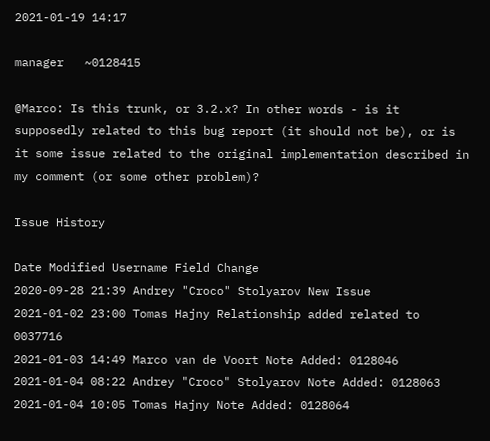2021-01-19 14:17

manager   ~0128415

@Marco: Is this trunk, or 3.2.x? In other words - is it supposedly related to this bug report (it should not be), or is it some issue related to the original implementation described in my comment (or some other problem)?

Issue History

Date Modified Username Field Change
2020-09-28 21:39 Andrey "Croco" Stolyarov New Issue
2021-01-02 23:00 Tomas Hajny Relationship added related to 0037716
2021-01-03 14:49 Marco van de Voort Note Added: 0128046
2021-01-04 08:22 Andrey "Croco" Stolyarov Note Added: 0128063
2021-01-04 10:05 Tomas Hajny Note Added: 0128064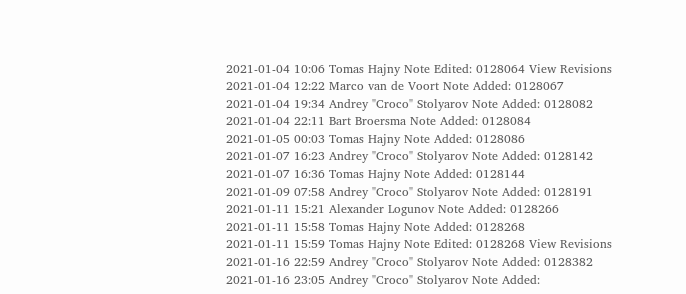2021-01-04 10:06 Tomas Hajny Note Edited: 0128064 View Revisions
2021-01-04 12:22 Marco van de Voort Note Added: 0128067
2021-01-04 19:34 Andrey "Croco" Stolyarov Note Added: 0128082
2021-01-04 22:11 Bart Broersma Note Added: 0128084
2021-01-05 00:03 Tomas Hajny Note Added: 0128086
2021-01-07 16:23 Andrey "Croco" Stolyarov Note Added: 0128142
2021-01-07 16:36 Tomas Hajny Note Added: 0128144
2021-01-09 07:58 Andrey "Croco" Stolyarov Note Added: 0128191
2021-01-11 15:21 Alexander Logunov Note Added: 0128266
2021-01-11 15:58 Tomas Hajny Note Added: 0128268
2021-01-11 15:59 Tomas Hajny Note Edited: 0128268 View Revisions
2021-01-16 22:59 Andrey "Croco" Stolyarov Note Added: 0128382
2021-01-16 23:05 Andrey "Croco" Stolyarov Note Added: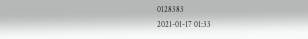0128383
2021-01-17 01:33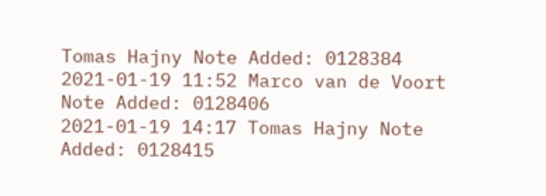Tomas Hajny Note Added: 0128384
2021-01-19 11:52 Marco van de Voort Note Added: 0128406
2021-01-19 14:17 Tomas Hajny Note Added: 0128415